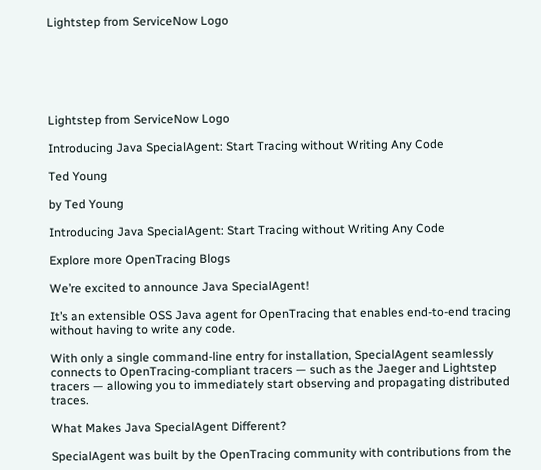Lightstep from ServiceNow Logo






Lightstep from ServiceNow Logo

Introducing Java SpecialAgent: Start Tracing without Writing Any Code

Ted Young

by Ted Young

Introducing Java SpecialAgent: Start Tracing without Writing Any Code

Explore more OpenTracing Blogs

We’re excited to announce Java SpecialAgent!

It’s an extensible OSS Java agent for OpenTracing that enables end-to-end tracing without having to write any code.

With only a single command-line entry for installation, SpecialAgent seamlessly connects to OpenTracing-compliant tracers — such as the Jaeger and Lightstep tracers — allowing you to immediately start observing and propagating distributed traces.

What Makes Java SpecialAgent Different?

SpecialAgent was built by the OpenTracing community with contributions from the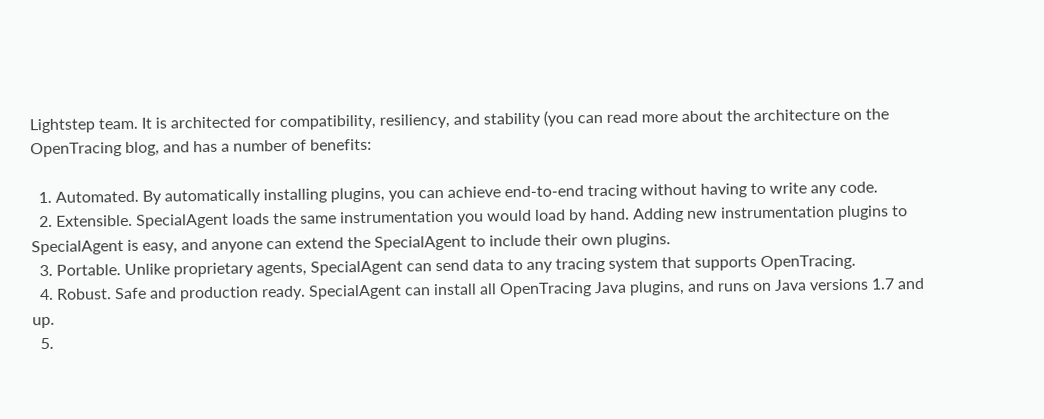Lightstep team. It is architected for compatibility, resiliency, and stability (you can read more about the architecture on the OpenTracing blog, and has a number of benefits:

  1. Automated. By automatically installing plugins, you can achieve end-to-end tracing without having to write any code.
  2. Extensible. SpecialAgent loads the same instrumentation you would load by hand. Adding new instrumentation plugins to SpecialAgent is easy, and anyone can extend the SpecialAgent to include their own plugins.
  3. Portable. Unlike proprietary agents, SpecialAgent can send data to any tracing system that supports OpenTracing.
  4. Robust. Safe and production ready. SpecialAgent can install all OpenTracing Java plugins, and runs on Java versions 1.7 and up.
  5.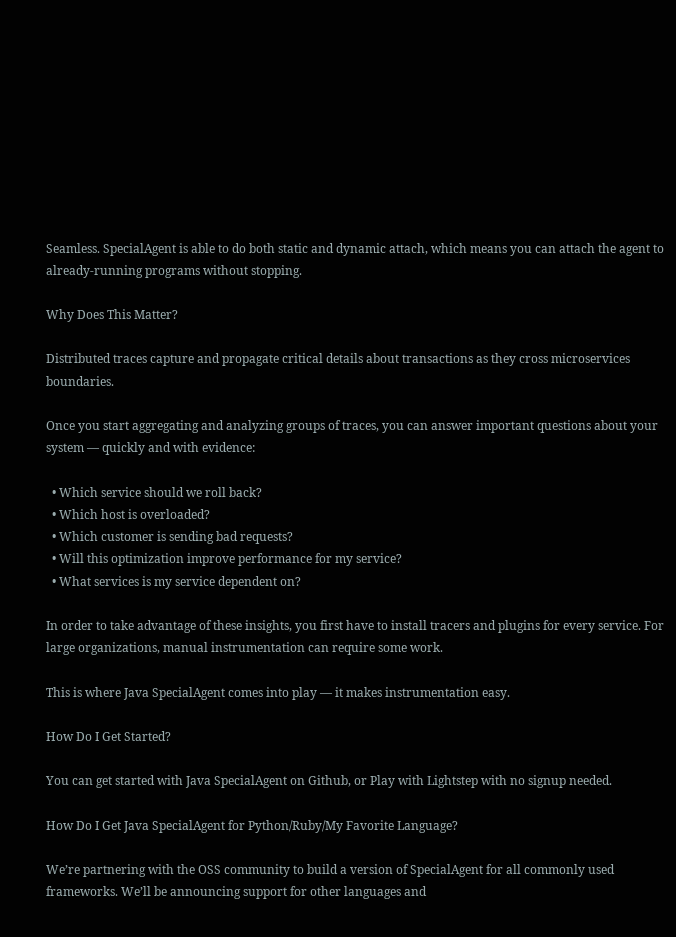Seamless. SpecialAgent is able to do both static and dynamic attach, which means you can attach the agent to already-running programs without stopping.

Why Does This Matter?

Distributed traces capture and propagate critical details about transactions as they cross microservices boundaries.

Once you start aggregating and analyzing groups of traces, you can answer important questions about your system — quickly and with evidence:

  • Which service should we roll back?
  • Which host is overloaded?
  • Which customer is sending bad requests?
  • Will this optimization improve performance for my service?
  • What services is my service dependent on?

In order to take advantage of these insights, you first have to install tracers and plugins for every service. For large organizations, manual instrumentation can require some work.

This is where Java SpecialAgent comes into play — it makes instrumentation easy.

How Do I Get Started?

You can get started with Java SpecialAgent on Github, or Play with Lightstep with no signup needed.

How Do I Get Java SpecialAgent for Python/Ruby/My Favorite Language?

We’re partnering with the OSS community to build a version of SpecialAgent for all commonly used frameworks. We’ll be announcing support for other languages and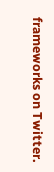frameworks on Twitter.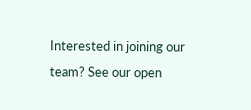Interested in joining our team? See our open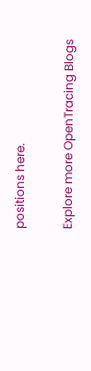positions here.

Explore more OpenTracing Blogs